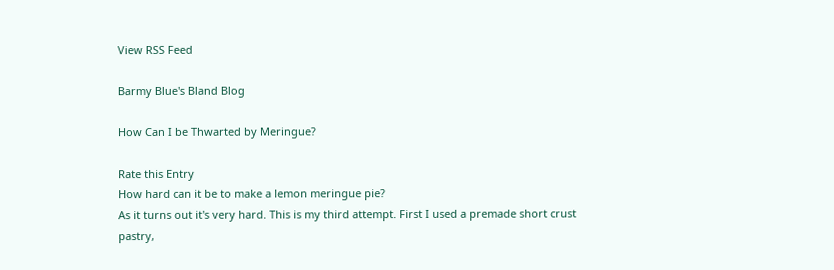View RSS Feed

Barmy Blue's Bland Blog

How Can I be Thwarted by Meringue?

Rate this Entry
How hard can it be to make a lemon meringue pie?
As it turns out it's very hard. This is my third attempt. First I used a premade short crust pastry,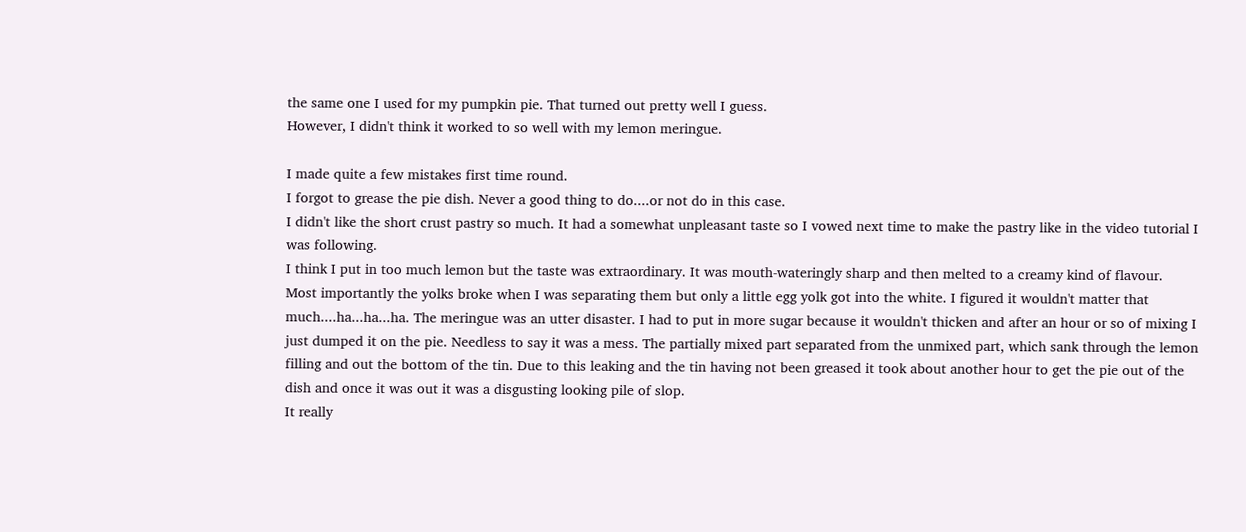the same one I used for my pumpkin pie. That turned out pretty well I guess.
However, I didn't think it worked to so well with my lemon meringue.

I made quite a few mistakes first time round.
I forgot to grease the pie dish. Never a good thing to do....or not do in this case.
I didn't like the short crust pastry so much. It had a somewhat unpleasant taste so I vowed next time to make the pastry like in the video tutorial I was following.
I think I put in too much lemon but the taste was extraordinary. It was mouth-wateringly sharp and then melted to a creamy kind of flavour.
Most importantly the yolks broke when I was separating them but only a little egg yolk got into the white. I figured it wouldn't matter that much....ha...ha...ha. The meringue was an utter disaster. I had to put in more sugar because it wouldn't thicken and after an hour or so of mixing I just dumped it on the pie. Needless to say it was a mess. The partially mixed part separated from the unmixed part, which sank through the lemon filling and out the bottom of the tin. Due to this leaking and the tin having not been greased it took about another hour to get the pie out of the dish and once it was out it was a disgusting looking pile of slop.
It really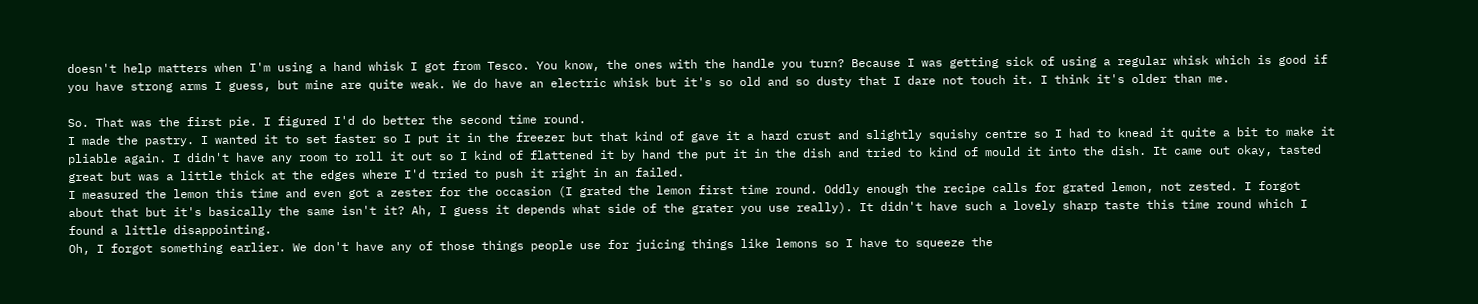doesn't help matters when I'm using a hand whisk I got from Tesco. You know, the ones with the handle you turn? Because I was getting sick of using a regular whisk which is good if you have strong arms I guess, but mine are quite weak. We do have an electric whisk but it's so old and so dusty that I dare not touch it. I think it's older than me.

So. That was the first pie. I figured I'd do better the second time round.
I made the pastry. I wanted it to set faster so I put it in the freezer but that kind of gave it a hard crust and slightly squishy centre so I had to knead it quite a bit to make it pliable again. I didn't have any room to roll it out so I kind of flattened it by hand the put it in the dish and tried to kind of mould it into the dish. It came out okay, tasted great but was a little thick at the edges where I'd tried to push it right in an failed.
I measured the lemon this time and even got a zester for the occasion (I grated the lemon first time round. Oddly enough the recipe calls for grated lemon, not zested. I forgot about that but it's basically the same isn't it? Ah, I guess it depends what side of the grater you use really). It didn't have such a lovely sharp taste this time round which I found a little disappointing.
Oh, I forgot something earlier. We don't have any of those things people use for juicing things like lemons so I have to squeeze the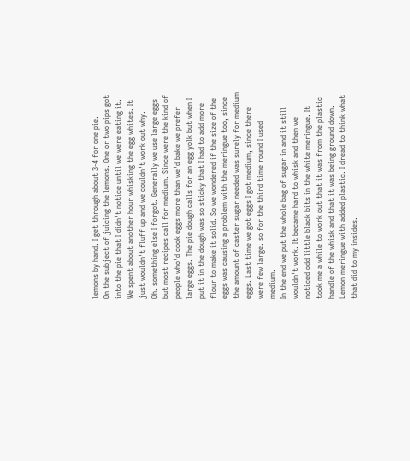lemons by hand. I get through about 3-4 for one pie.
On the subject of juicing the lemons. One or two pips got into the pie that I didn't notice until we were eating it.
We spent about another hour whisking the egg whites. It just wouldn't fluff up and we couldn't work out why.
Oh. something else I forgot. Generally we use large eggs but most recipes call for medium. Since were the kind of people who'd cook eggs more than we'd bake we prefer large eggs. The pie dough calls for an egg yolk but when I put it in the dough was so sticky that I had to add more flour to make it solid. So we wondered if the size of the eggs was causing a problem with the meringue too, since the amount of caster sugar needed was surely for medium eggs. Last time we got eggs I got medium, since there were few large. so for the third time round I used medium.
In the end we put the whole bag of sugar in and it still wouldn't work. It became hard to whisk and then we noticed odd little black bits in the white meringue. It took me a while to work out that it was from the plastic handle of the whisk and that it was being ground down.
Lemon meringue with added plastic. I dread to think what that did to my insides.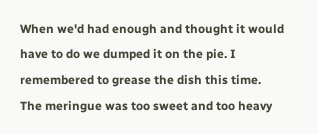When we'd had enough and thought it would have to do we dumped it on the pie. I remembered to grease the dish this time.
The meringue was too sweet and too heavy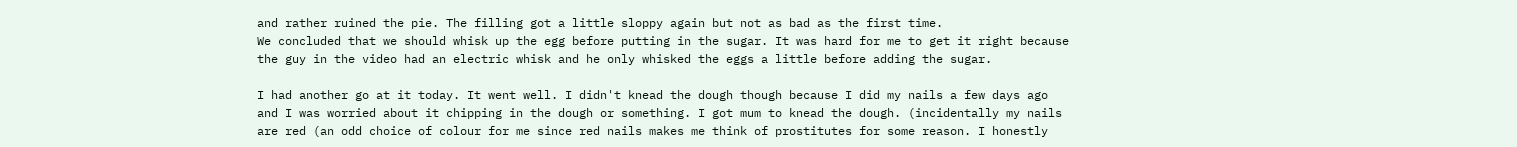and rather ruined the pie. The filling got a little sloppy again but not as bad as the first time.
We concluded that we should whisk up the egg before putting in the sugar. It was hard for me to get it right because the guy in the video had an electric whisk and he only whisked the eggs a little before adding the sugar.

I had another go at it today. It went well. I didn't knead the dough though because I did my nails a few days ago and I was worried about it chipping in the dough or something. I got mum to knead the dough. (incidentally my nails are red (an odd choice of colour for me since red nails makes me think of prostitutes for some reason. I honestly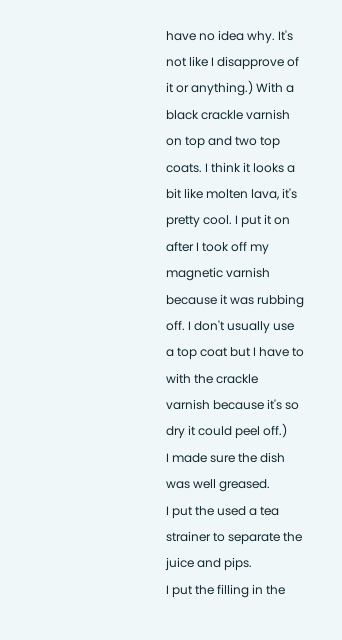have no idea why. It's not like I disapprove of it or anything.) With a black crackle varnish on top and two top coats. I think it looks a bit like molten lava, it's pretty cool. I put it on after I took off my magnetic varnish because it was rubbing off. I don't usually use a top coat but I have to with the crackle varnish because it's so dry it could peel off.)
I made sure the dish was well greased.
I put the used a tea strainer to separate the juice and pips.
I put the filling in the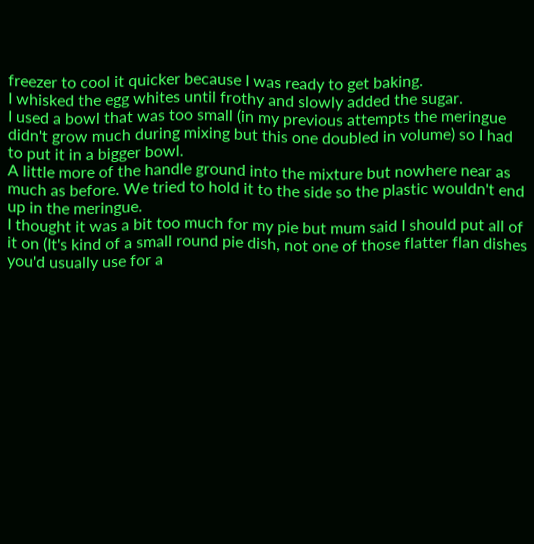freezer to cool it quicker because I was ready to get baking.
I whisked the egg whites until frothy and slowly added the sugar.
I used a bowl that was too small (in my previous attempts the meringue didn't grow much during mixing but this one doubled in volume) so I had to put it in a bigger bowl.
A little more of the handle ground into the mixture but nowhere near as much as before. We tried to hold it to the side so the plastic wouldn't end up in the meringue.
I thought it was a bit too much for my pie but mum said I should put all of it on (It's kind of a small round pie dish, not one of those flatter flan dishes you'd usually use for a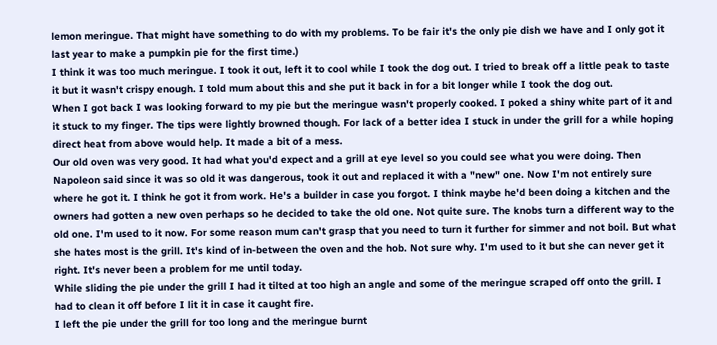lemon meringue. That might have something to do with my problems. To be fair it's the only pie dish we have and I only got it last year to make a pumpkin pie for the first time.)
I think it was too much meringue. I took it out, left it to cool while I took the dog out. I tried to break off a little peak to taste it but it wasn't crispy enough. I told mum about this and she put it back in for a bit longer while I took the dog out.
When I got back I was looking forward to my pie but the meringue wasn't properly cooked. I poked a shiny white part of it and it stuck to my finger. The tips were lightly browned though. For lack of a better idea I stuck in under the grill for a while hoping direct heat from above would help. It made a bit of a mess.
Our old oven was very good. It had what you'd expect and a grill at eye level so you could see what you were doing. Then Napoleon said since it was so old it was dangerous, took it out and replaced it with a "new" one. Now I'm not entirely sure where he got it. I think he got it from work. He's a builder in case you forgot. I think maybe he'd been doing a kitchen and the owners had gotten a new oven perhaps so he decided to take the old one. Not quite sure. The knobs turn a different way to the old one. I'm used to it now. For some reason mum can't grasp that you need to turn it further for simmer and not boil. But what she hates most is the grill. It's kind of in-between the oven and the hob. Not sure why. I'm used to it but she can never get it right. It's never been a problem for me until today.
While sliding the pie under the grill I had it tilted at too high an angle and some of the meringue scraped off onto the grill. I had to clean it off before I lit it in case it caught fire.
I left the pie under the grill for too long and the meringue burnt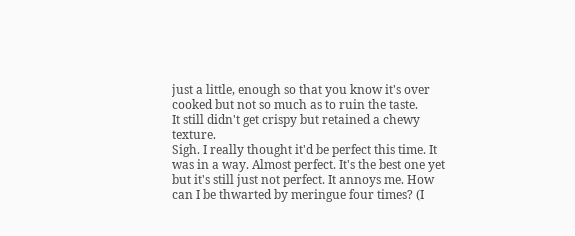just a little, enough so that you know it's over cooked but not so much as to ruin the taste.
It still didn't get crispy but retained a chewy texture.
Sigh. I really thought it'd be perfect this time. It was in a way. Almost perfect. It's the best one yet but it's still just not perfect. It annoys me. How can I be thwarted by meringue four times? (I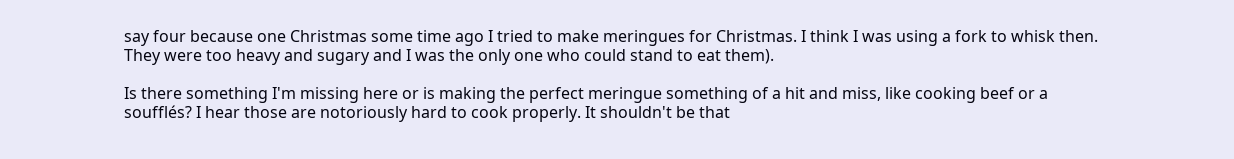say four because one Christmas some time ago I tried to make meringues for Christmas. I think I was using a fork to whisk then. They were too heavy and sugary and I was the only one who could stand to eat them).

Is there something I'm missing here or is making the perfect meringue something of a hit and miss, like cooking beef or a soufflés? I hear those are notoriously hard to cook properly. It shouldn't be that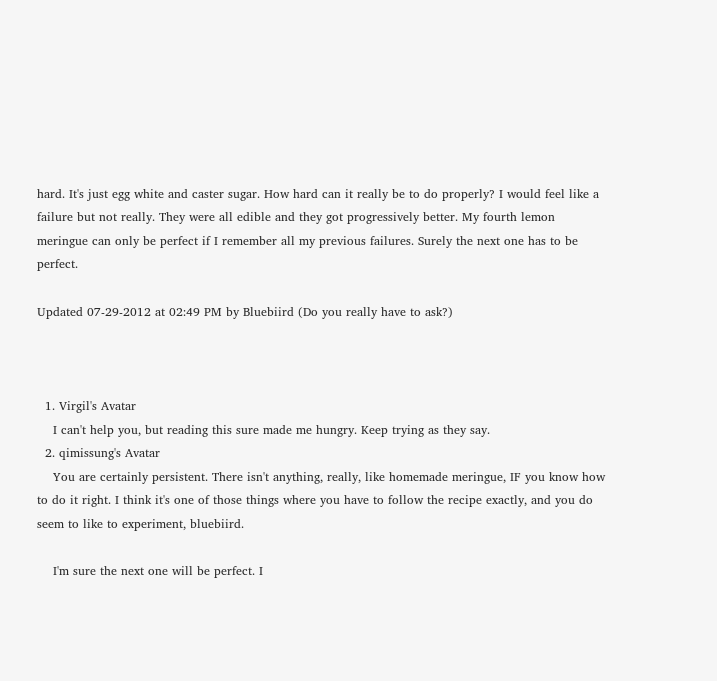hard. It's just egg white and caster sugar. How hard can it really be to do properly? I would feel like a failure but not really. They were all edible and they got progressively better. My fourth lemon meringue can only be perfect if I remember all my previous failures. Surely the next one has to be perfect.

Updated 07-29-2012 at 02:49 PM by Bluebiird (Do you really have to ask?)



  1. Virgil's Avatar
    I can't help you, but reading this sure made me hungry. Keep trying as they say.
  2. qimissung's Avatar
    You are certainly persistent. There isn't anything, really, like homemade meringue, IF you know how to do it right. I think it's one of those things where you have to follow the recipe exactly, and you do seem to like to experiment, bluebiird.

    I'm sure the next one will be perfect. I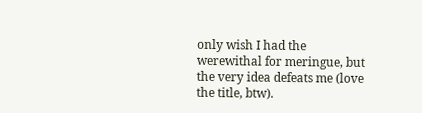only wish I had the werewithal for meringue, but the very idea defeats me (love the title, btw).